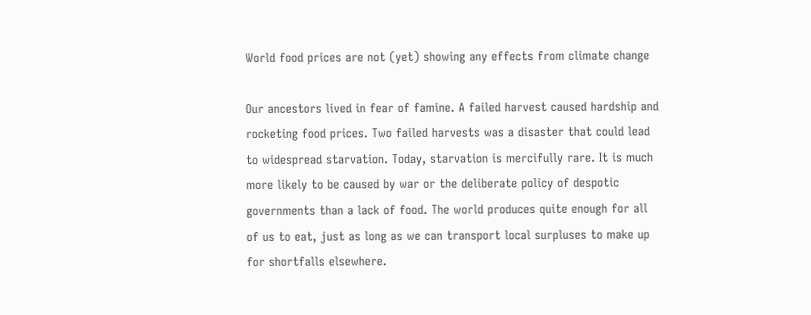World food prices are not (yet) showing any effects from climate change

Our ancestors lived in fear of famine. A failed harvest caused hardship and rocketing food prices. Two failed harvests was a disaster that could lead to widespread starvation. Today, starvation is mercifully rare. It is much more likely to be caused by war or the deliberate policy of despotic governments than a lack of food. The world produces quite enough for all of us to eat, just as long as we can transport local surpluses to make up for shortfalls elsewhere.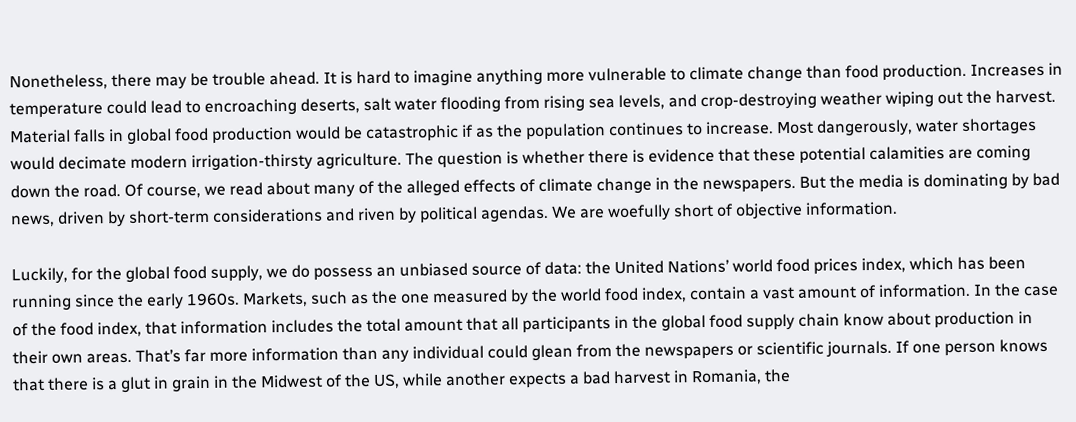Nonetheless, there may be trouble ahead. It is hard to imagine anything more vulnerable to climate change than food production. Increases in temperature could lead to encroaching deserts, salt water flooding from rising sea levels, and crop-destroying weather wiping out the harvest. Material falls in global food production would be catastrophic if as the population continues to increase. Most dangerously, water shortages would decimate modern irrigation-thirsty agriculture. The question is whether there is evidence that these potential calamities are coming down the road. Of course, we read about many of the alleged effects of climate change in the newspapers. But the media is dominating by bad news, driven by short-term considerations and riven by political agendas. We are woefully short of objective information.

Luckily, for the global food supply, we do possess an unbiased source of data: the United Nations’ world food prices index, which has been running since the early 1960s. Markets, such as the one measured by the world food index, contain a vast amount of information. In the case of the food index, that information includes the total amount that all participants in the global food supply chain know about production in their own areas. That’s far more information than any individual could glean from the newspapers or scientific journals. If one person knows that there is a glut in grain in the Midwest of the US, while another expects a bad harvest in Romania, the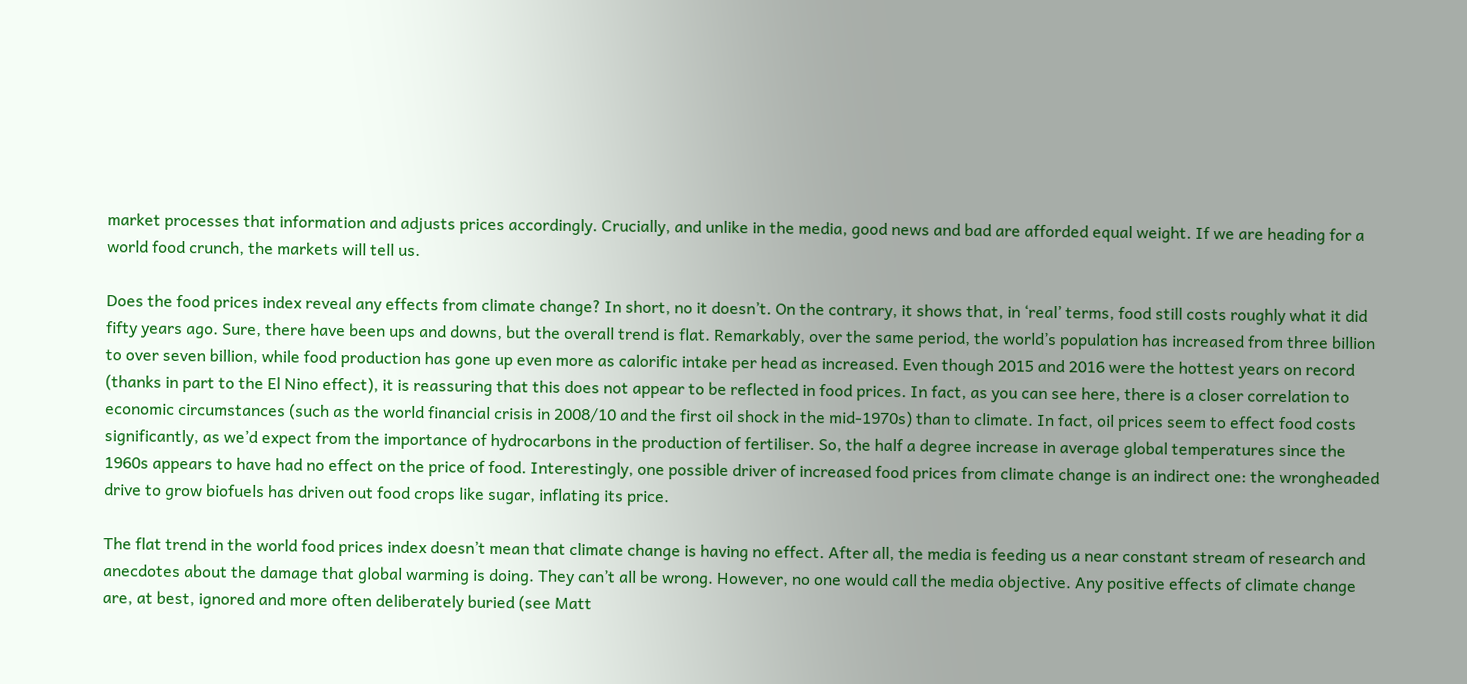market processes that information and adjusts prices accordingly. Crucially, and unlike in the media, good news and bad are afforded equal weight. If we are heading for a world food crunch, the markets will tell us.

Does the food prices index reveal any effects from climate change? In short, no it doesn’t. On the contrary, it shows that, in ‘real’ terms, food still costs roughly what it did fifty years ago. Sure, there have been ups and downs, but the overall trend is flat. Remarkably, over the same period, the world’s population has increased from three billion to over seven billion, while food production has gone up even more as calorific intake per head as increased. Even though 2015 and 2016 were the hottest years on record (thanks in part to the El Nino effect), it is reassuring that this does not appear to be reflected in food prices. In fact, as you can see here, there is a closer correlation to economic circumstances (such as the world financial crisis in 2008/10 and the first oil shock in the mid-1970s) than to climate. In fact, oil prices seem to effect food costs significantly, as we’d expect from the importance of hydrocarbons in the production of fertiliser. So, the half a degree increase in average global temperatures since the 1960s appears to have had no effect on the price of food. Interestingly, one possible driver of increased food prices from climate change is an indirect one: the wrongheaded drive to grow biofuels has driven out food crops like sugar, inflating its price.

The flat trend in the world food prices index doesn’t mean that climate change is having no effect. After all, the media is feeding us a near constant stream of research and anecdotes about the damage that global warming is doing. They can’t all be wrong. However, no one would call the media objective. Any positive effects of climate change are, at best, ignored and more often deliberately buried (see Matt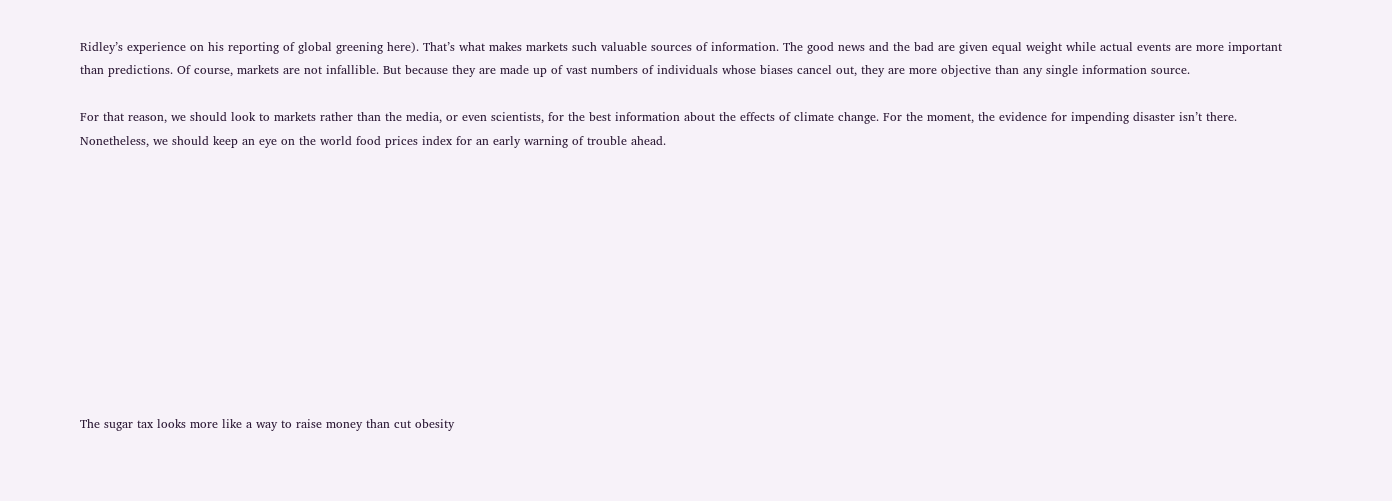Ridley’s experience on his reporting of global greening here). That’s what makes markets such valuable sources of information. The good news and the bad are given equal weight while actual events are more important than predictions. Of course, markets are not infallible. But because they are made up of vast numbers of individuals whose biases cancel out, they are more objective than any single information source.

For that reason, we should look to markets rather than the media, or even scientists, for the best information about the effects of climate change. For the moment, the evidence for impending disaster isn’t there. Nonetheless, we should keep an eye on the world food prices index for an early warning of trouble ahead.











The sugar tax looks more like a way to raise money than cut obesity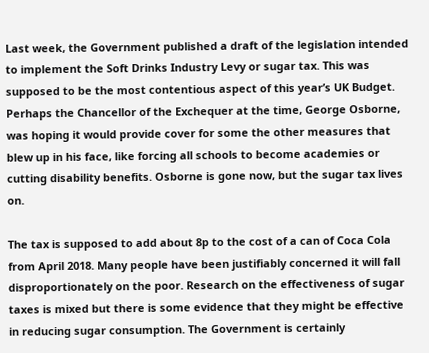Last week, the Government published a draft of the legislation intended to implement the Soft Drinks Industry Levy or sugar tax. This was supposed to be the most contentious aspect of this year’s UK Budget. Perhaps the Chancellor of the Exchequer at the time, George Osborne, was hoping it would provide cover for some the other measures that blew up in his face, like forcing all schools to become academies or cutting disability benefits. Osborne is gone now, but the sugar tax lives on.

The tax is supposed to add about 8p to the cost of a can of Coca Cola from April 2018. Many people have been justifiably concerned it will fall disproportionately on the poor. Research on the effectiveness of sugar taxes is mixed but there is some evidence that they might be effective in reducing sugar consumption. The Government is certainly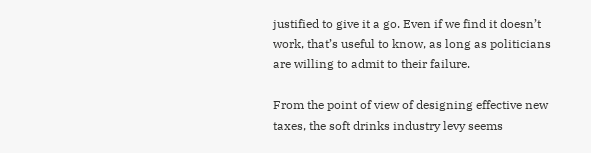justified to give it a go. Even if we find it doesn’t work, that’s useful to know, as long as politicians are willing to admit to their failure.

From the point of view of designing effective new taxes, the soft drinks industry levy seems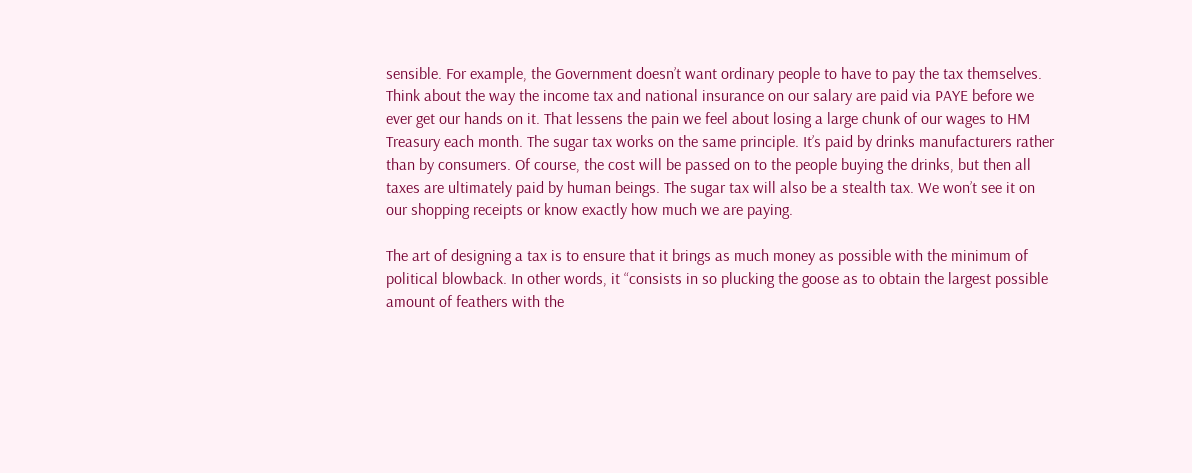sensible. For example, the Government doesn’t want ordinary people to have to pay the tax themselves. Think about the way the income tax and national insurance on our salary are paid via PAYE before we ever get our hands on it. That lessens the pain we feel about losing a large chunk of our wages to HM Treasury each month. The sugar tax works on the same principle. It’s paid by drinks manufacturers rather than by consumers. Of course, the cost will be passed on to the people buying the drinks, but then all taxes are ultimately paid by human beings. The sugar tax will also be a stealth tax. We won’t see it on our shopping receipts or know exactly how much we are paying.

The art of designing a tax is to ensure that it brings as much money as possible with the minimum of political blowback. In other words, it “consists in so plucking the goose as to obtain the largest possible amount of feathers with the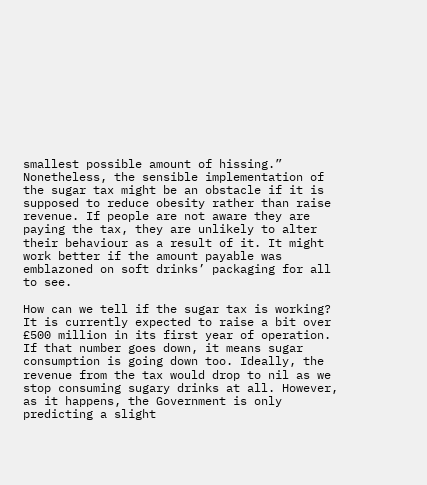smallest possible amount of hissing.” Nonetheless, the sensible implementation of the sugar tax might be an obstacle if it is supposed to reduce obesity rather than raise revenue. If people are not aware they are paying the tax, they are unlikely to alter their behaviour as a result of it. It might work better if the amount payable was emblazoned on soft drinks’ packaging for all to see.

How can we tell if the sugar tax is working? It is currently expected to raise a bit over £500 million in its first year of operation. If that number goes down, it means sugar consumption is going down too. Ideally, the revenue from the tax would drop to nil as we stop consuming sugary drinks at all. However, as it happens, the Government is only predicting a slight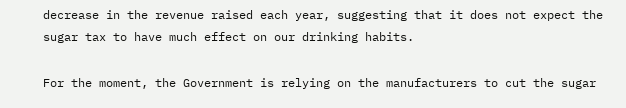decrease in the revenue raised each year, suggesting that it does not expect the sugar tax to have much effect on our drinking habits.

For the moment, the Government is relying on the manufacturers to cut the sugar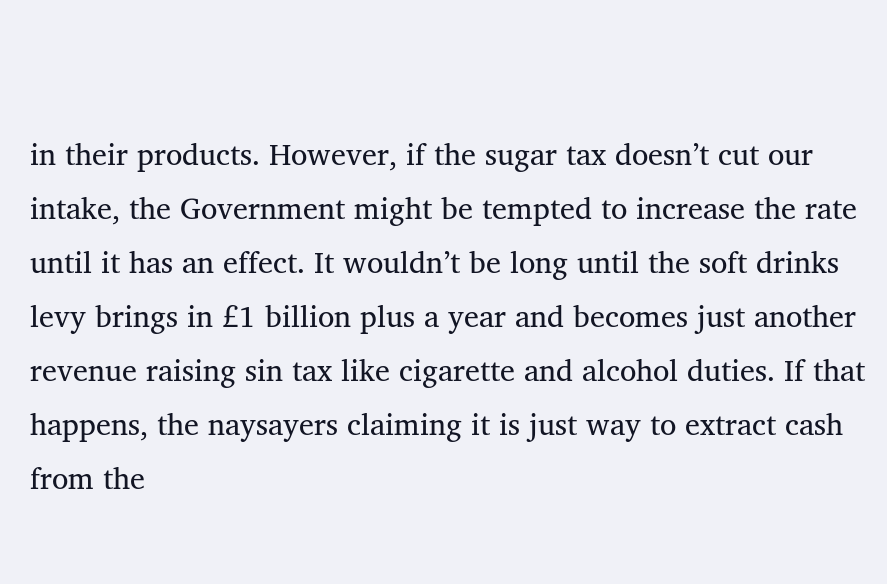in their products. However, if the sugar tax doesn’t cut our intake, the Government might be tempted to increase the rate until it has an effect. It wouldn’t be long until the soft drinks levy brings in £1 billion plus a year and becomes just another revenue raising sin tax like cigarette and alcohol duties. If that happens, the naysayers claiming it is just way to extract cash from the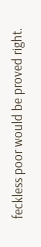feckless poor would be proved right.